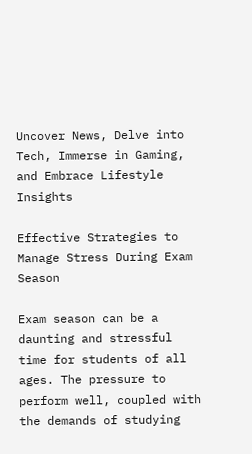Uncover News, Delve into Tech, Immerse in Gaming, and Embrace Lifestyle Insights

Effective Strategies to Manage Stress During Exam Season

Exam season can be a daunting and stressful time for students of all ages. The pressure to perform well, coupled with the demands of studying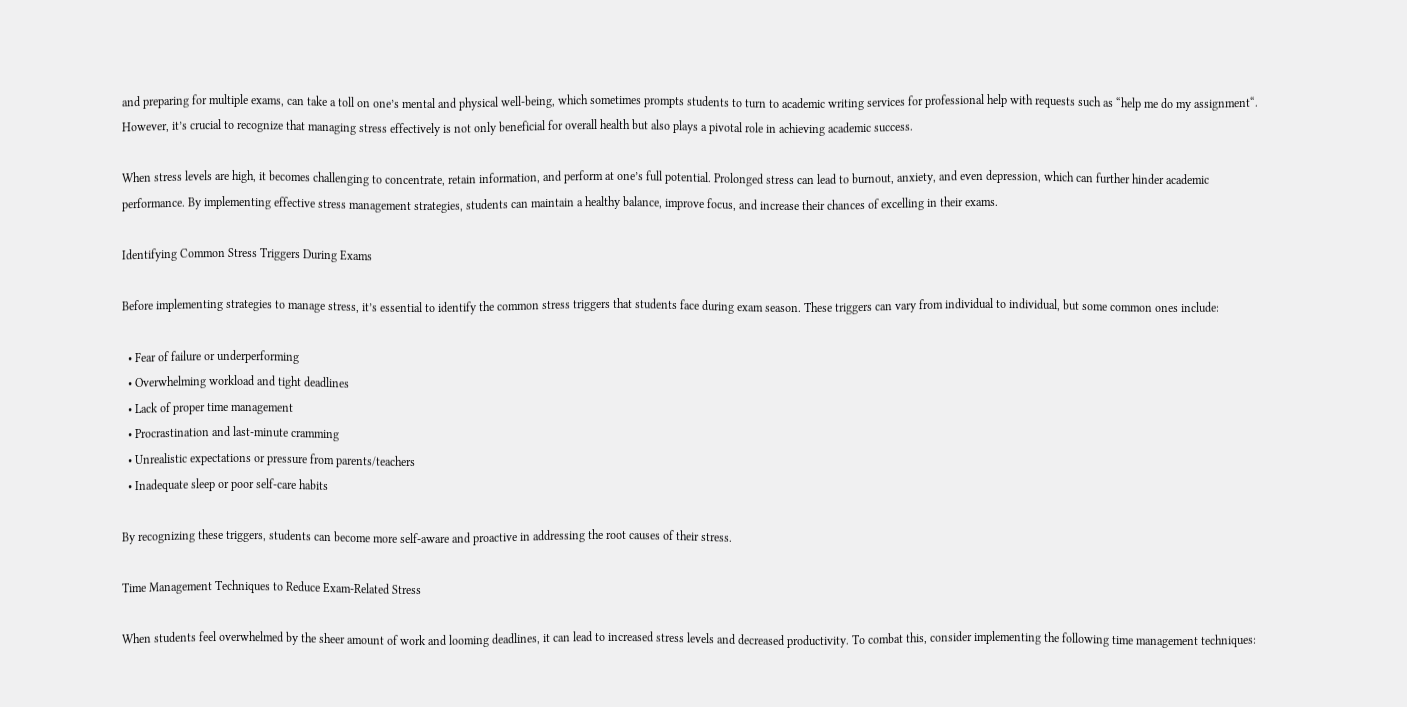and preparing for multiple exams, can take a toll on one’s mental and physical well-being, which sometimes prompts students to turn to academic writing services for professional help with requests such as “help me do my assignment“. However, it’s crucial to recognize that managing stress effectively is not only beneficial for overall health but also plays a pivotal role in achieving academic success.

When stress levels are high, it becomes challenging to concentrate, retain information, and perform at one’s full potential. Prolonged stress can lead to burnout, anxiety, and even depression, which can further hinder academic performance. By implementing effective stress management strategies, students can maintain a healthy balance, improve focus, and increase their chances of excelling in their exams.

Identifying Common Stress Triggers During Exams

Before implementing strategies to manage stress, it’s essential to identify the common stress triggers that students face during exam season. These triggers can vary from individual to individual, but some common ones include:

  • Fear of failure or underperforming
  • Overwhelming workload and tight deadlines
  • Lack of proper time management
  • Procrastination and last-minute cramming
  • Unrealistic expectations or pressure from parents/teachers
  • Inadequate sleep or poor self-care habits

By recognizing these triggers, students can become more self-aware and proactive in addressing the root causes of their stress.

Time Management Techniques to Reduce Exam-Related Stress

When students feel overwhelmed by the sheer amount of work and looming deadlines, it can lead to increased stress levels and decreased productivity. To combat this, consider implementing the following time management techniques: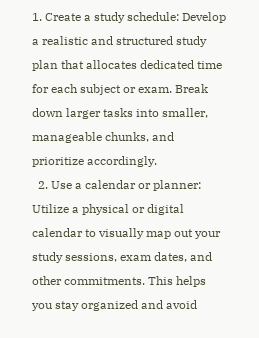1. Create a study schedule: Develop a realistic and structured study plan that allocates dedicated time for each subject or exam. Break down larger tasks into smaller, manageable chunks, and prioritize accordingly.
  2. Use a calendar or planner: Utilize a physical or digital calendar to visually map out your study sessions, exam dates, and other commitments. This helps you stay organized and avoid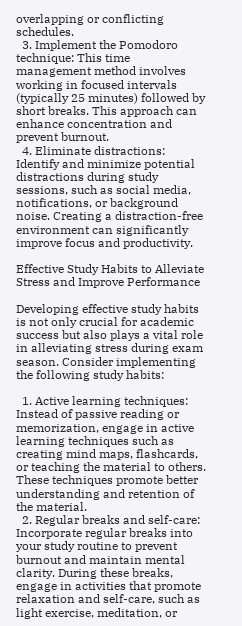overlapping or conflicting schedules.
  3. Implement the Pomodoro technique: This time management method involves working in focused intervals (typically 25 minutes) followed by short breaks. This approach can enhance concentration and prevent burnout.
  4. Eliminate distractions: Identify and minimize potential distractions during study sessions, such as social media, notifications, or background noise. Creating a distraction-free environment can significantly improve focus and productivity.

Effective Study Habits to Alleviate Stress and Improve Performance

Developing effective study habits is not only crucial for academic success but also plays a vital role in alleviating stress during exam season. Consider implementing the following study habits:

  1. Active learning techniques: Instead of passive reading or memorization, engage in active learning techniques such as creating mind maps, flashcards, or teaching the material to others. These techniques promote better understanding and retention of the material.
  2. Regular breaks and self-care: Incorporate regular breaks into your study routine to prevent burnout and maintain mental clarity. During these breaks, engage in activities that promote relaxation and self-care, such as light exercise, meditation, or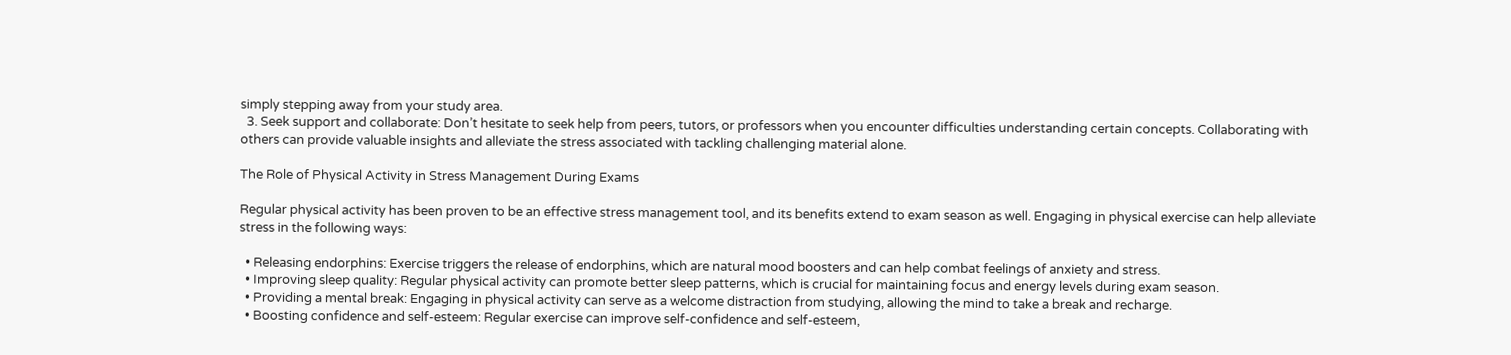simply stepping away from your study area.
  3. Seek support and collaborate: Don’t hesitate to seek help from peers, tutors, or professors when you encounter difficulties understanding certain concepts. Collaborating with others can provide valuable insights and alleviate the stress associated with tackling challenging material alone.

The Role of Physical Activity in Stress Management During Exams

Regular physical activity has been proven to be an effective stress management tool, and its benefits extend to exam season as well. Engaging in physical exercise can help alleviate stress in the following ways:

  • Releasing endorphins: Exercise triggers the release of endorphins, which are natural mood boosters and can help combat feelings of anxiety and stress.
  • Improving sleep quality: Regular physical activity can promote better sleep patterns, which is crucial for maintaining focus and energy levels during exam season.
  • Providing a mental break: Engaging in physical activity can serve as a welcome distraction from studying, allowing the mind to take a break and recharge.
  • Boosting confidence and self-esteem: Regular exercise can improve self-confidence and self-esteem,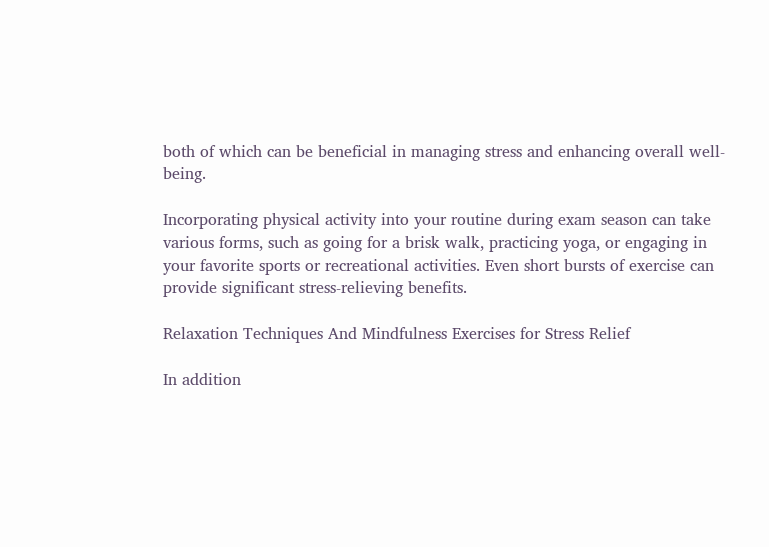both of which can be beneficial in managing stress and enhancing overall well-being.

Incorporating physical activity into your routine during exam season can take various forms, such as going for a brisk walk, practicing yoga, or engaging in your favorite sports or recreational activities. Even short bursts of exercise can provide significant stress-relieving benefits.

Relaxation Techniques And Mindfulness Exercises for Stress Relief

In addition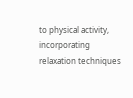to physical activity, incorporating relaxation techniques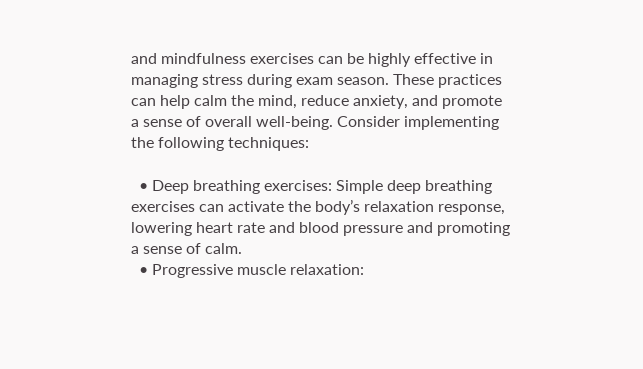and mindfulness exercises can be highly effective in managing stress during exam season. These practices can help calm the mind, reduce anxiety, and promote a sense of overall well-being. Consider implementing the following techniques:

  • Deep breathing exercises: Simple deep breathing exercises can activate the body’s relaxation response, lowering heart rate and blood pressure and promoting a sense of calm.
  • Progressive muscle relaxation: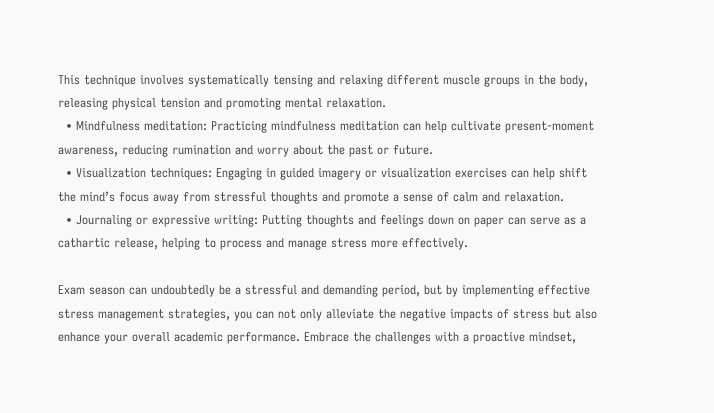This technique involves systematically tensing and relaxing different muscle groups in the body, releasing physical tension and promoting mental relaxation.
  • Mindfulness meditation: Practicing mindfulness meditation can help cultivate present-moment awareness, reducing rumination and worry about the past or future.
  • Visualization techniques: Engaging in guided imagery or visualization exercises can help shift the mind’s focus away from stressful thoughts and promote a sense of calm and relaxation.
  • Journaling or expressive writing: Putting thoughts and feelings down on paper can serve as a cathartic release, helping to process and manage stress more effectively.

Exam season can undoubtedly be a stressful and demanding period, but by implementing effective stress management strategies, you can not only alleviate the negative impacts of stress but also enhance your overall academic performance. Embrace the challenges with a proactive mindset,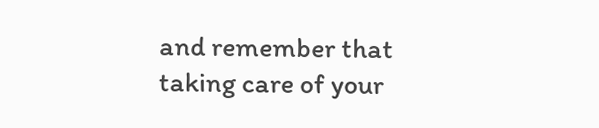and remember that taking care of your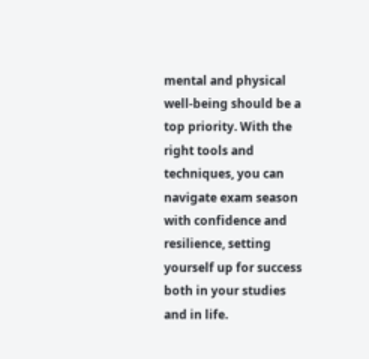mental and physical well-being should be a top priority. With the right tools and techniques, you can navigate exam season with confidence and resilience, setting yourself up for success both in your studies and in life.